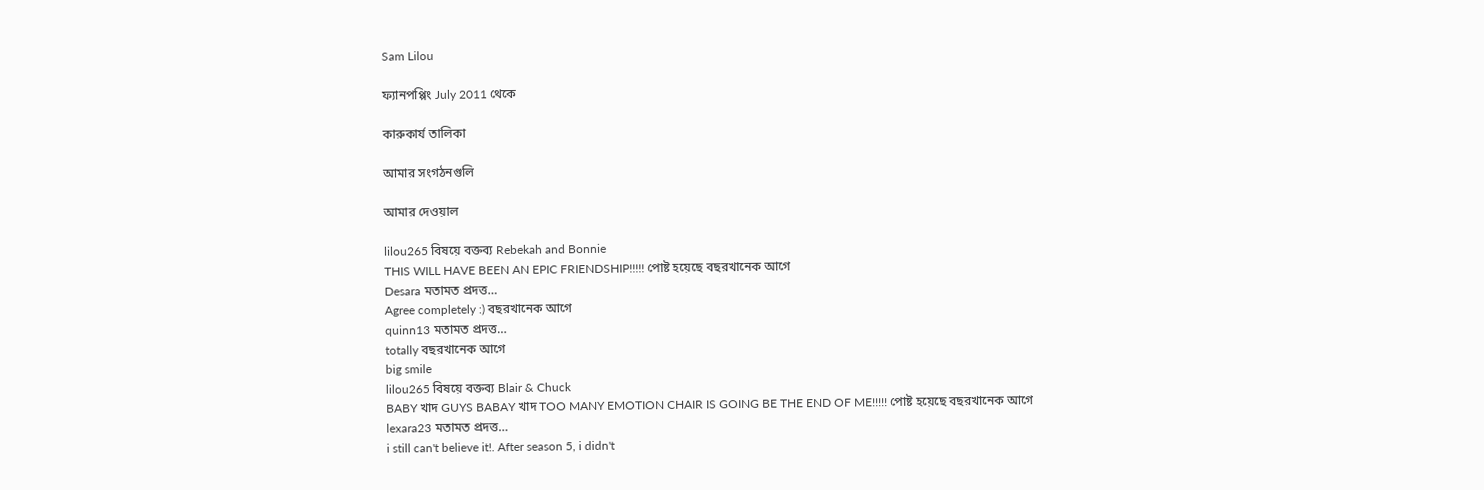Sam Lilou

ফ্যানপপ্পিং July 2011 থেকে

কারুকার্য তালিকা

আমার সংগঠনগুলি

আমার দেওয়াল

lilou265 বিষয়ে বক্তব্য Rebekah and Bonnie
THIS WILL HAVE BEEN AN EPIC FRIENDSHIP!!!!! পোষ্ট হয়েছে বছরখানেক আগে
Desara মতামত প্রদত্ত…
Agree completely :) বছরখানেক আগে
quinn13 মতামত প্রদত্ত…
totally বছরখানেক আগে
big smile
lilou265 বিষয়ে বক্তব্য Blair & Chuck
BABY খাদ GUYS BABAY খাদ TOO MANY EMOTION CHAIR IS GOING BE THE END OF ME!!!!! পোষ্ট হয়েছে বছরখানেক আগে
lexara23 মতামত প্রদত্ত…
i still can't believe it!. After season 5, i didn't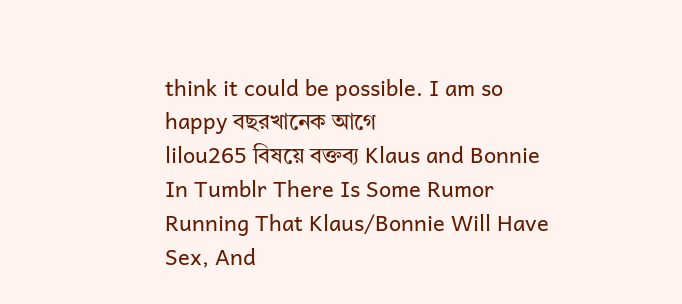think it could be possible. I am so happy বছরখানেক আগে
lilou265 বিষয়ে বক্তব্য Klaus and Bonnie
In Tumblr There Is Some Rumor Running That Klaus/Bonnie Will Have Sex, And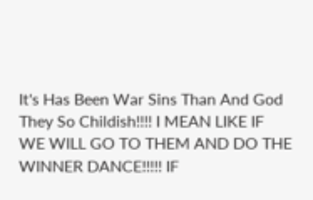It's Has Been War Sins Than And God They So Childish!!!! I MEAN LIKE IF WE WILL GO TO THEM AND DO THE WINNER DANCE!!!!! IF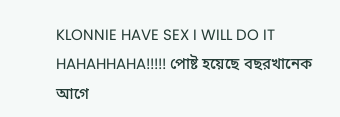KLONNIE HAVE SEX I WILL DO IT HAHAHHAHA!!!!! পোষ্ট হয়েছে বছরখানেক আগে